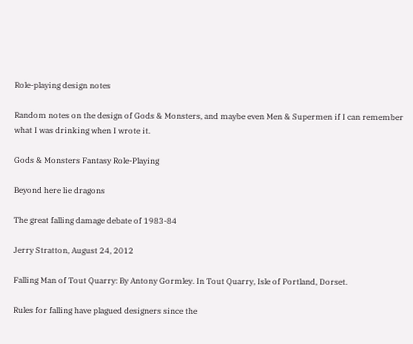Role-playing design notes

Random notes on the design of Gods & Monsters, and maybe even Men & Supermen if I can remember what I was drinking when I wrote it.

Gods & Monsters Fantasy Role-Playing

Beyond here lie dragons

The great falling damage debate of 1983-84

Jerry Stratton, August 24, 2012

Falling Man of Tout Quarry: By Antony Gormley. In Tout Quarry, Isle of Portland, Dorset.

Rules for falling have plagued designers since the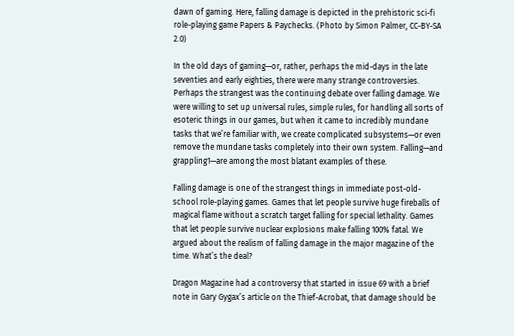dawn of gaming. Here, falling damage is depicted in the prehistoric sci-fi role-playing game Papers & Paychecks. (Photo by Simon Palmer, CC-BY-SA 2.0)

In the old days of gaming—or, rather, perhaps the mid-days in the late seventies and early eighties, there were many strange controversies. Perhaps the strangest was the continuing debate over falling damage. We were willing to set up universal rules, simple rules, for handling all sorts of esoteric things in our games, but when it came to incredibly mundane tasks that we’re familiar with, we create complicated subsystems—or even remove the mundane tasks completely into their own system. Falling—and grappling1—are among the most blatant examples of these.

Falling damage is one of the strangest things in immediate post-old-school role-playing games. Games that let people survive huge fireballs of magical flame without a scratch target falling for special lethality. Games that let people survive nuclear explosions make falling 100% fatal. We argued about the realism of falling damage in the major magazine of the time. What’s the deal?

Dragon Magazine had a controversy that started in issue 69 with a brief note in Gary Gygax’s article on the Thief-Acrobat, that damage should be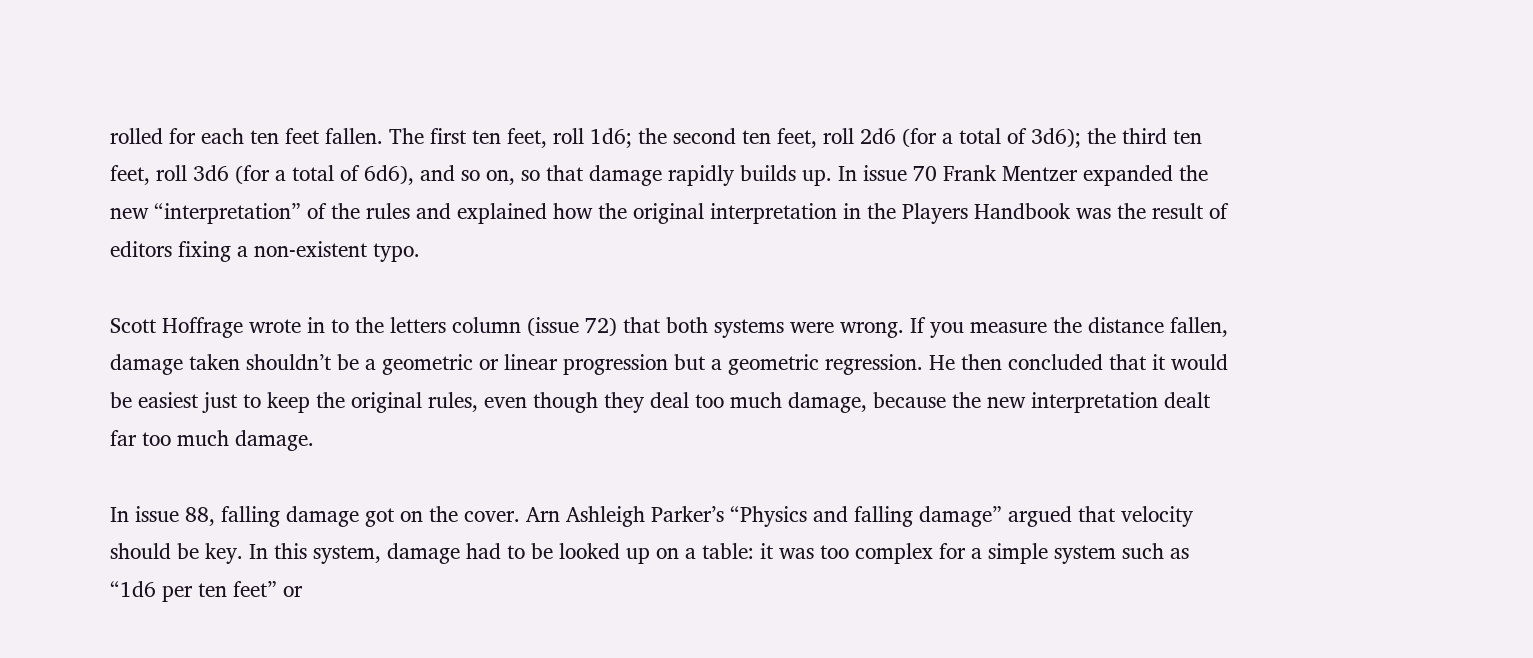rolled for each ten feet fallen. The first ten feet, roll 1d6; the second ten feet, roll 2d6 (for a total of 3d6); the third ten feet, roll 3d6 (for a total of 6d6), and so on, so that damage rapidly builds up. In issue 70 Frank Mentzer expanded the new “interpretation” of the rules and explained how the original interpretation in the Players Handbook was the result of editors fixing a non-existent typo.

Scott Hoffrage wrote in to the letters column (issue 72) that both systems were wrong. If you measure the distance fallen, damage taken shouldn’t be a geometric or linear progression but a geometric regression. He then concluded that it would be easiest just to keep the original rules, even though they deal too much damage, because the new interpretation dealt far too much damage.

In issue 88, falling damage got on the cover. Arn Ashleigh Parker’s “Physics and falling damage” argued that velocity should be key. In this system, damage had to be looked up on a table: it was too complex for a simple system such as “1d6 per ten feet” or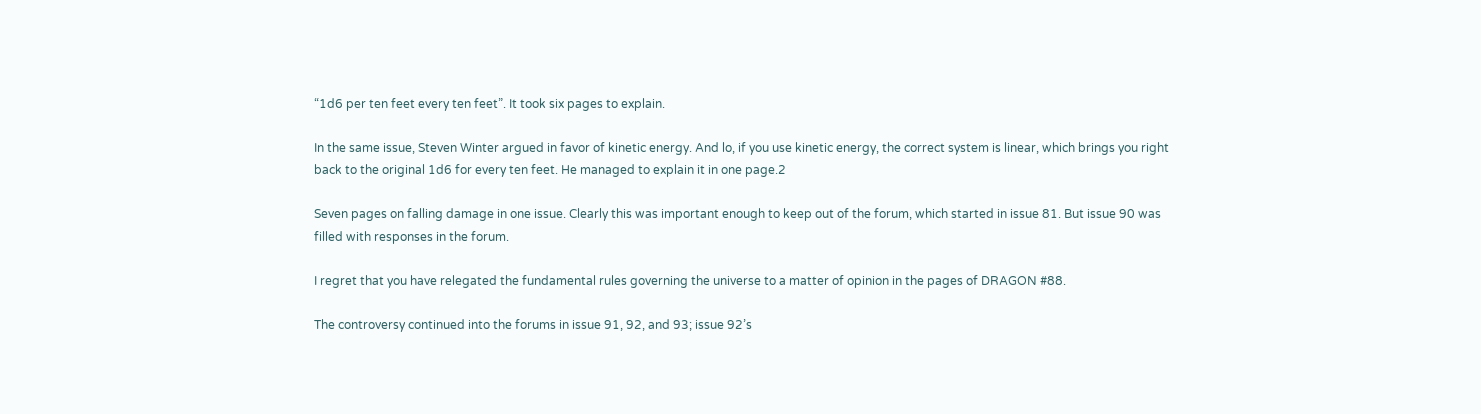“1d6 per ten feet every ten feet”. It took six pages to explain.

In the same issue, Steven Winter argued in favor of kinetic energy. And lo, if you use kinetic energy, the correct system is linear, which brings you right back to the original 1d6 for every ten feet. He managed to explain it in one page.2

Seven pages on falling damage in one issue. Clearly this was important enough to keep out of the forum, which started in issue 81. But issue 90 was filled with responses in the forum.

I regret that you have relegated the fundamental rules governing the universe to a matter of opinion in the pages of DRAGON #88.

The controversy continued into the forums in issue 91, 92, and 93; issue 92’s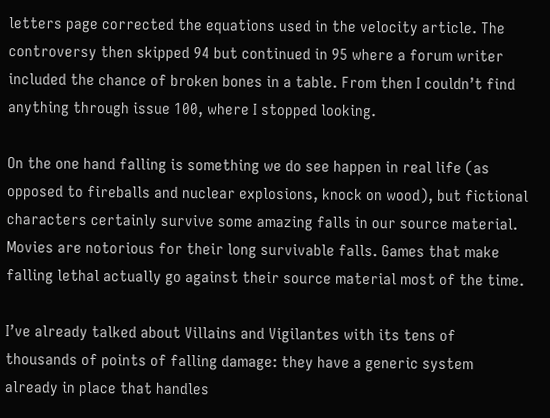letters page corrected the equations used in the velocity article. The controversy then skipped 94 but continued in 95 where a forum writer included the chance of broken bones in a table. From then I couldn’t find anything through issue 100, where I stopped looking.

On the one hand falling is something we do see happen in real life (as opposed to fireballs and nuclear explosions, knock on wood), but fictional characters certainly survive some amazing falls in our source material. Movies are notorious for their long survivable falls. Games that make falling lethal actually go against their source material most of the time.

I’ve already talked about Villains and Vigilantes with its tens of thousands of points of falling damage: they have a generic system already in place that handles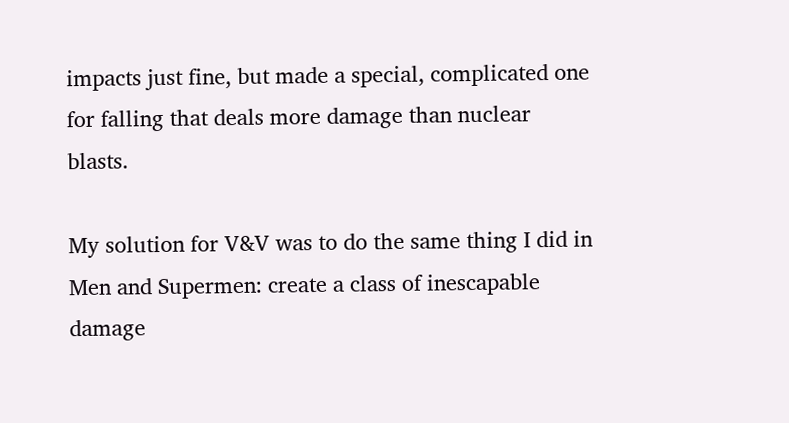impacts just fine, but made a special, complicated one for falling that deals more damage than nuclear blasts.

My solution for V&V was to do the same thing I did in Men and Supermen: create a class of inescapable damage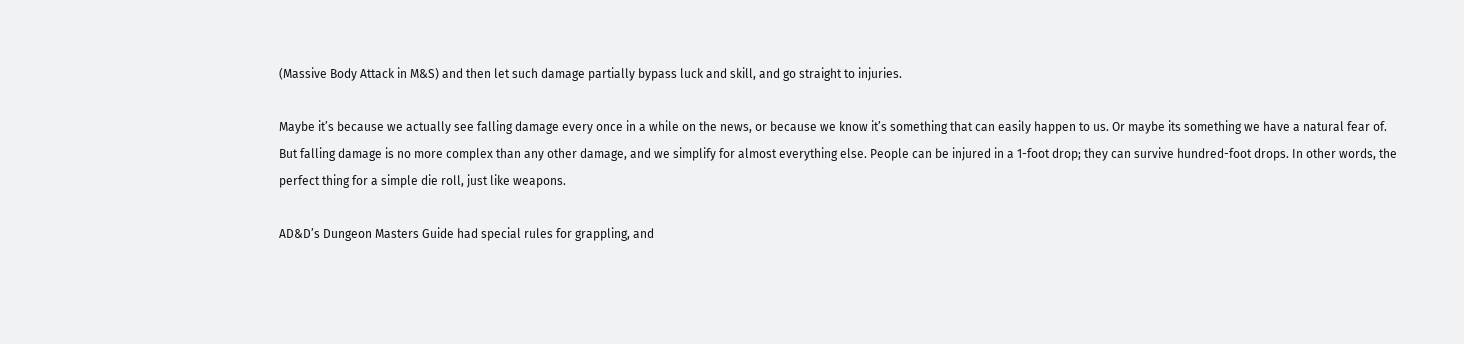(Massive Body Attack in M&S) and then let such damage partially bypass luck and skill, and go straight to injuries.

Maybe it’s because we actually see falling damage every once in a while on the news, or because we know it’s something that can easily happen to us. Or maybe its something we have a natural fear of. But falling damage is no more complex than any other damage, and we simplify for almost everything else. People can be injured in a 1-foot drop; they can survive hundred-foot drops. In other words, the perfect thing for a simple die roll, just like weapons.

AD&D’s Dungeon Masters Guide had special rules for grappling, and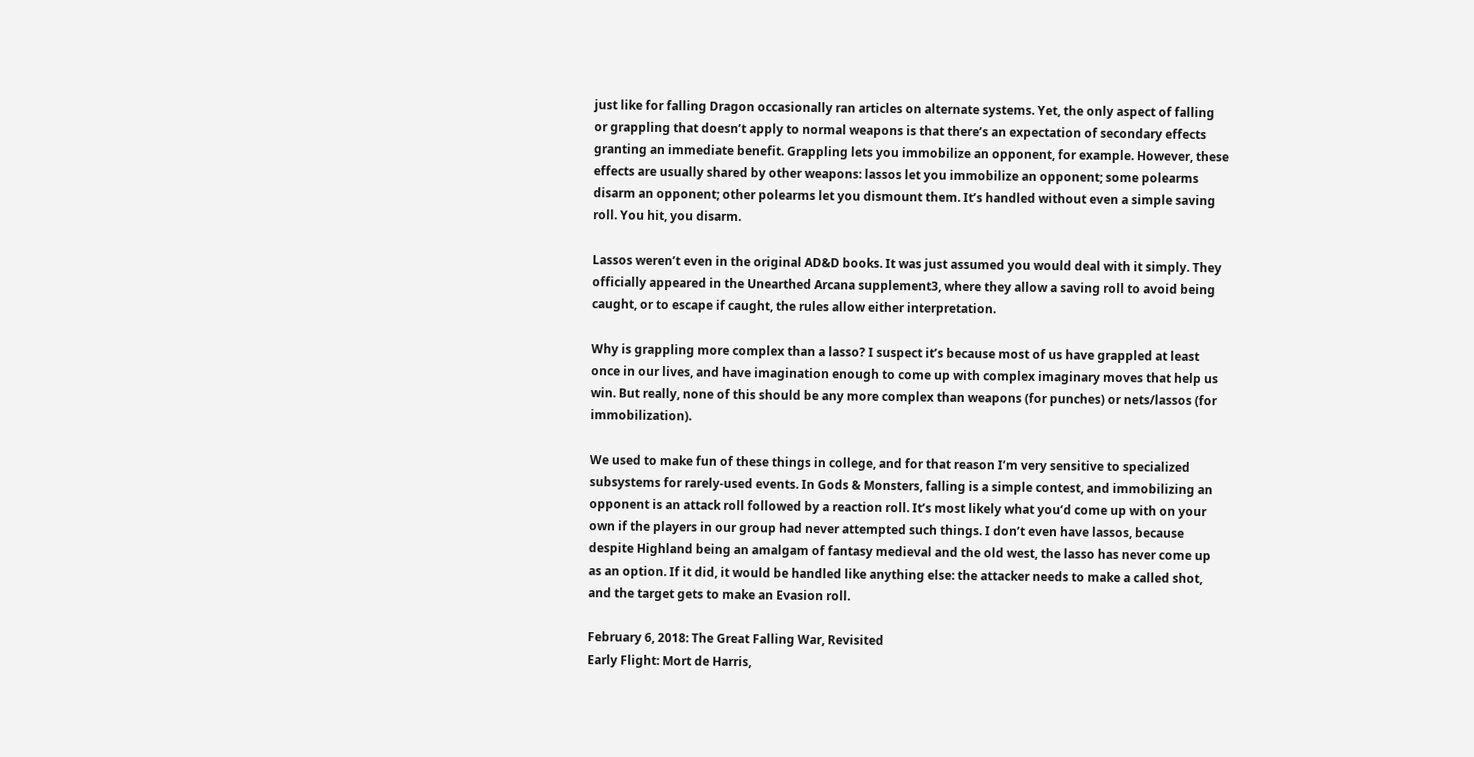just like for falling Dragon occasionally ran articles on alternate systems. Yet, the only aspect of falling or grappling that doesn’t apply to normal weapons is that there’s an expectation of secondary effects granting an immediate benefit. Grappling lets you immobilize an opponent, for example. However, these effects are usually shared by other weapons: lassos let you immobilize an opponent; some polearms disarm an opponent; other polearms let you dismount them. It’s handled without even a simple saving roll. You hit, you disarm.

Lassos weren’t even in the original AD&D books. It was just assumed you would deal with it simply. They officially appeared in the Unearthed Arcana supplement3, where they allow a saving roll to avoid being caught, or to escape if caught, the rules allow either interpretation.

Why is grappling more complex than a lasso? I suspect it’s because most of us have grappled at least once in our lives, and have imagination enough to come up with complex imaginary moves that help us win. But really, none of this should be any more complex than weapons (for punches) or nets/lassos (for immobilization).

We used to make fun of these things in college, and for that reason I’m very sensitive to specialized subsystems for rarely-used events. In Gods & Monsters, falling is a simple contest, and immobilizing an opponent is an attack roll followed by a reaction roll. It’s most likely what you’d come up with on your own if the players in our group had never attempted such things. I don’t even have lassos, because despite Highland being an amalgam of fantasy medieval and the old west, the lasso has never come up as an option. If it did, it would be handled like anything else: the attacker needs to make a called shot, and the target gets to make an Evasion roll.

February 6, 2018: The Great Falling War, Revisited
Early Flight: Mort de Harris,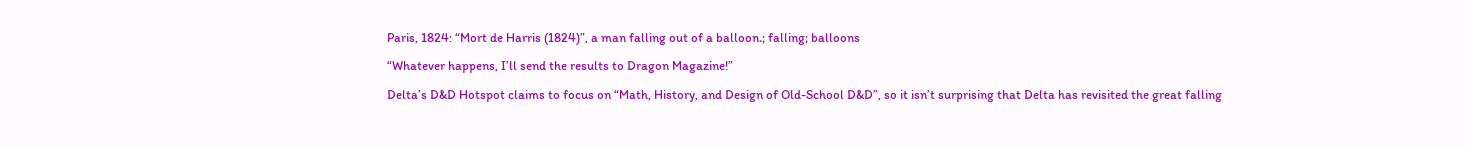Paris, 1824: “Mort de Harris (1824)”, a man falling out of a balloon.; falling; balloons

“Whatever happens, I’ll send the results to Dragon Magazine!”

Delta’s D&D Hotspot claims to focus on “Math, History, and Design of Old-School D&D”, so it isn’t surprising that Delta has revisited the great falling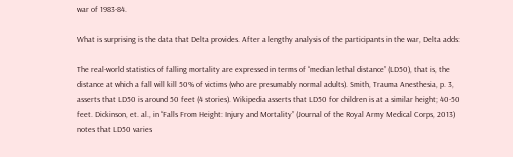war of 1983-84.

What is surprising is the data that Delta provides. After a lengthy analysis of the participants in the war, Delta adds:

The real-world statistics of falling mortality are expressed in terms of “median lethal distance” (LD50), that is, the distance at which a fall will kill 50% of victims (who are presumably normal adults). Smith, Trauma Anesthesia, p. 3, asserts that LD50 is around 50 feet (4 stories). Wikipedia asserts that LD50 for children is at a similar height; 40-50 feet. Dickinson, et. al., in “Falls From Height: Injury and Mortality” (Journal of the Royal Army Medical Corps, 2013) notes that LD50 varies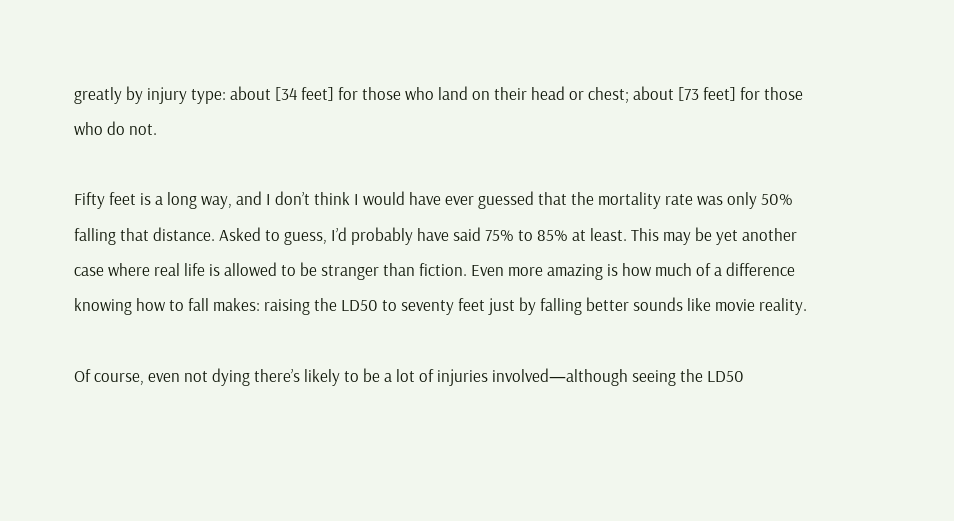greatly by injury type: about [34 feet] for those who land on their head or chest; about [73 feet] for those who do not.

Fifty feet is a long way, and I don’t think I would have ever guessed that the mortality rate was only 50% falling that distance. Asked to guess, I’d probably have said 75% to 85% at least. This may be yet another case where real life is allowed to be stranger than fiction. Even more amazing is how much of a difference knowing how to fall makes: raising the LD50 to seventy feet just by falling better sounds like movie reality.

Of course, even not dying there’s likely to be a lot of injuries involved—although seeing the LD50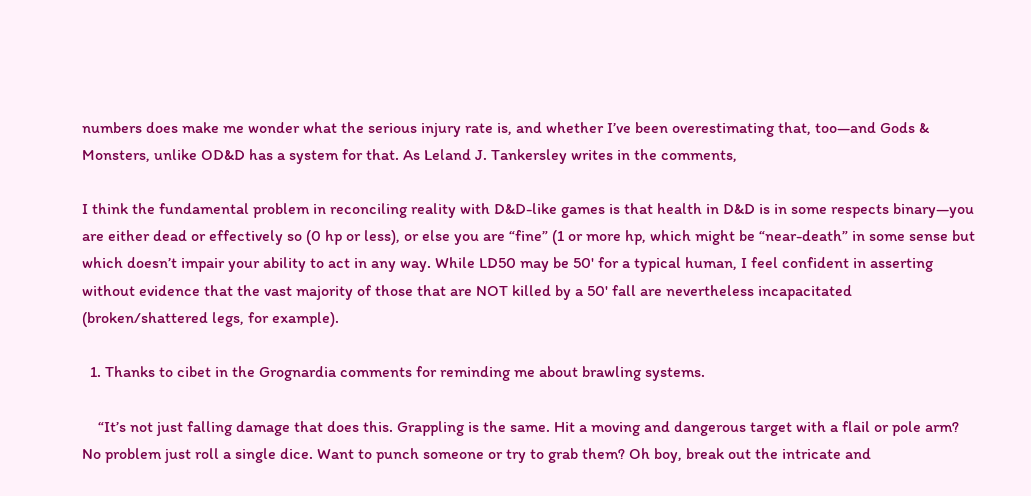numbers does make me wonder what the serious injury rate is, and whether I’ve been overestimating that, too—and Gods & Monsters, unlike OD&D has a system for that. As Leland J. Tankersley writes in the comments,

I think the fundamental problem in reconciling reality with D&D-like games is that health in D&D is in some respects binary—you are either dead or effectively so (0 hp or less), or else you are “fine” (1 or more hp, which might be “near-death” in some sense but which doesn’t impair your ability to act in any way. While LD50 may be 50' for a typical human, I feel confident in asserting without evidence that the vast majority of those that are NOT killed by a 50' fall are nevertheless incapacitated (broken/shattered legs, for example).

  1. Thanks to cibet in the Grognardia comments for reminding me about brawling systems.

    “It’s not just falling damage that does this. Grappling is the same. Hit a moving and dangerous target with a flail or pole arm? No problem just roll a single dice. Want to punch someone or try to grab them? Oh boy, break out the intricate and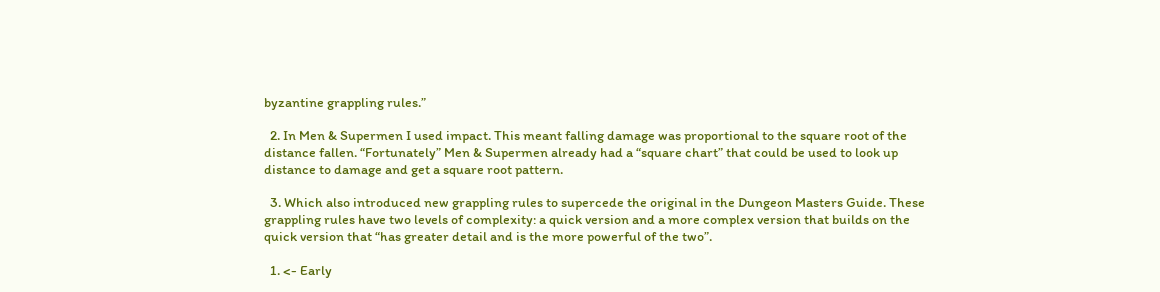byzantine grappling rules.”

  2. In Men & Supermen I used impact. This meant falling damage was proportional to the square root of the distance fallen. “Fortunately” Men & Supermen already had a “square chart” that could be used to look up distance to damage and get a square root pattern.

  3. Which also introduced new grappling rules to supercede the original in the Dungeon Masters Guide. These grappling rules have two levels of complexity: a quick version and a more complex version that builds on the quick version that “has greater detail and is the more powerful of the two”.

  1. <- Early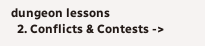dungeon lessons
  2. Conflicts & Contests ->